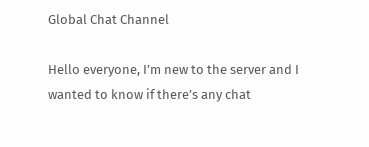Global Chat Channel

Hello everyone, I’m new to the server and I wanted to know if there’s any chat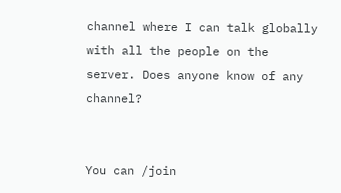channel where I can talk globally with all the people on the server. Does anyone know of any channel?


You can /join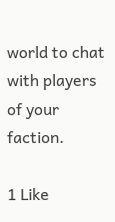world to chat with players of your faction.

1 Like